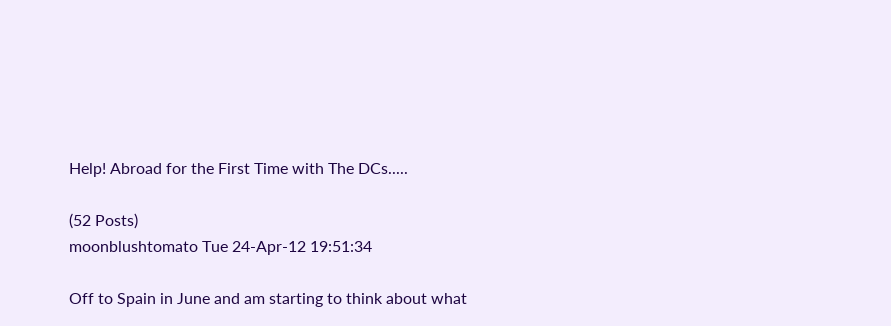Help! Abroad for the First Time with The DCs.....

(52 Posts)
moonblushtomato Tue 24-Apr-12 19:51:34

Off to Spain in June and am starting to think about what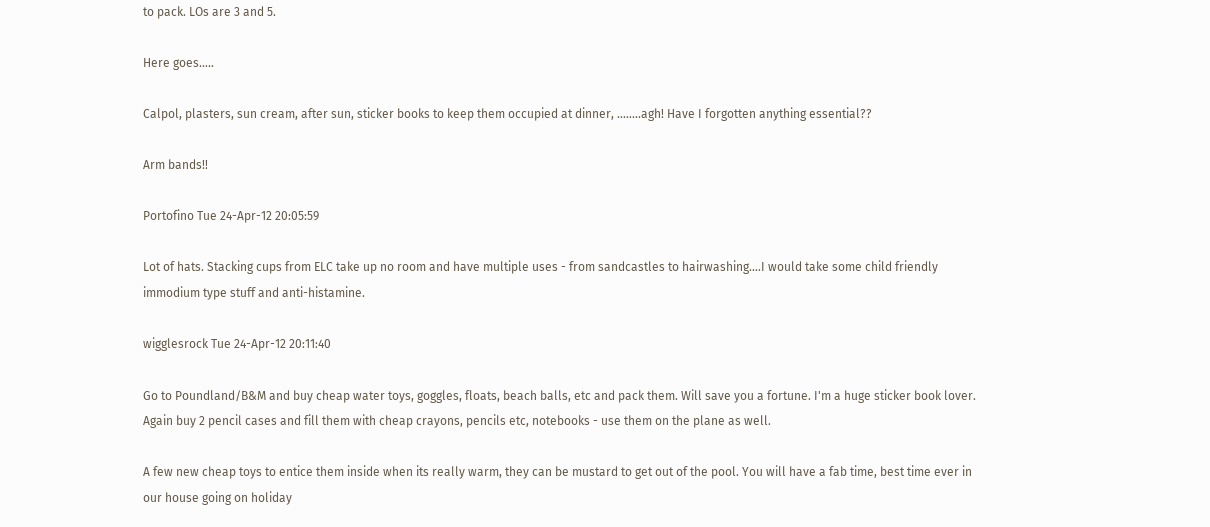to pack. LOs are 3 and 5.

Here goes.....

Calpol, plasters, sun cream, after sun, sticker books to keep them occupied at dinner, ........agh! Have I forgotten anything essential??

Arm bands!!

Portofino Tue 24-Apr-12 20:05:59

Lot of hats. Stacking cups from ELC take up no room and have multiple uses - from sandcastles to hairwashing....I would take some child friendly immodium type stuff and anti-histamine.

wigglesrock Tue 24-Apr-12 20:11:40

Go to Poundland/B&M and buy cheap water toys, goggles, floats, beach balls, etc and pack them. Will save you a fortune. I'm a huge sticker book lover. Again buy 2 pencil cases and fill them with cheap crayons, pencils etc, notebooks - use them on the plane as well.

A few new cheap toys to entice them inside when its really warm, they can be mustard to get out of the pool. You will have a fab time, best time ever in our house going on holiday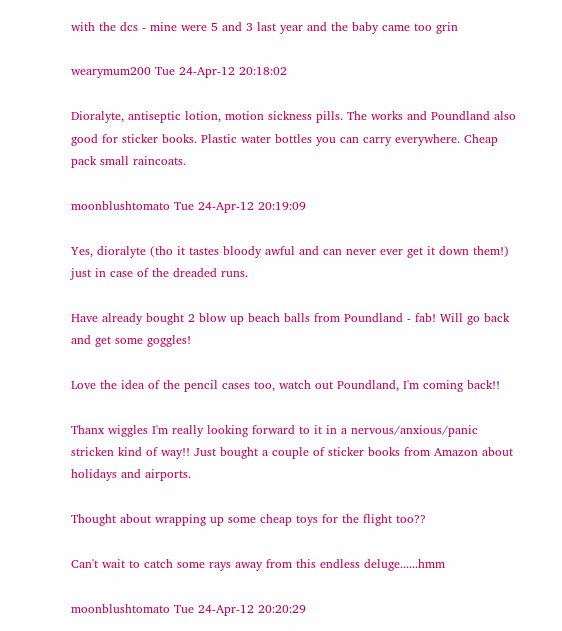with the dcs - mine were 5 and 3 last year and the baby came too grin

wearymum200 Tue 24-Apr-12 20:18:02

Dioralyte, antiseptic lotion, motion sickness pills. The works and Poundland also good for sticker books. Plastic water bottles you can carry everywhere. Cheap pack small raincoats.

moonblushtomato Tue 24-Apr-12 20:19:09

Yes, dioralyte (tho it tastes bloody awful and can never ever get it down them!) just in case of the dreaded runs.

Have already bought 2 blow up beach balls from Poundland - fab! Will go back and get some goggles!

Love the idea of the pencil cases too, watch out Poundland, I'm coming back!!

Thanx wiggles I'm really looking forward to it in a nervous/anxious/panic stricken kind of way!! Just bought a couple of sticker books from Amazon about holidays and airports.

Thought about wrapping up some cheap toys for the flight too??

Can't wait to catch some rays away from this endless deluge......hmm

moonblushtomato Tue 24-Apr-12 20:20:29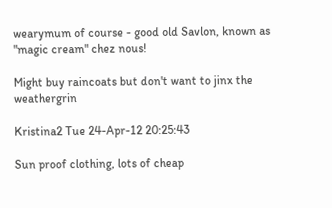wearymum of course - good old Savlon, known as "magic cream" chez nous!

Might buy raincoats but don't want to jinx the weathergrin

Kristina2 Tue 24-Apr-12 20:25:43

Sun proof clothing, lots of cheap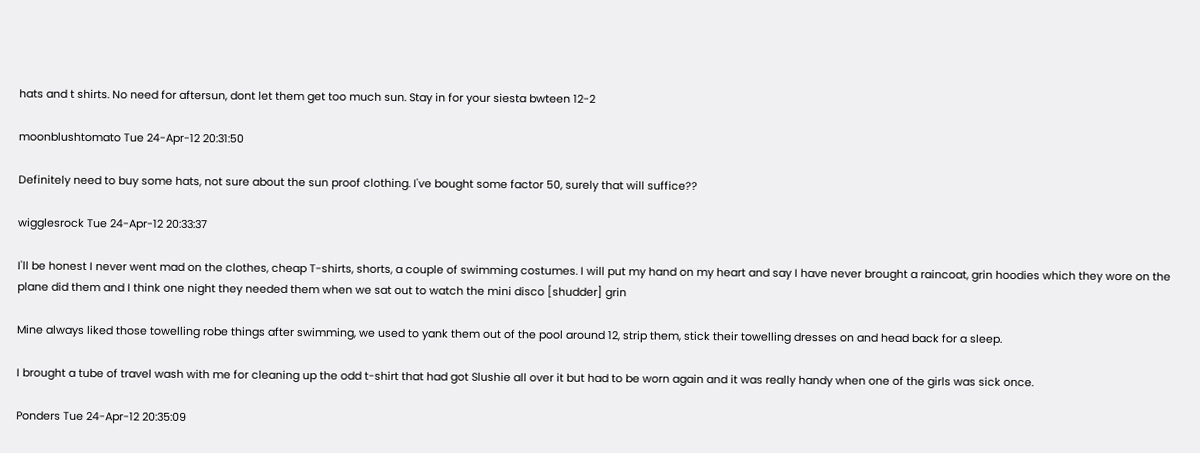hats and t shirts. No need for aftersun, dont let them get too much sun. Stay in for your siesta bwteen 12-2

moonblushtomato Tue 24-Apr-12 20:31:50

Definitely need to buy some hats, not sure about the sun proof clothing. I've bought some factor 50, surely that will suffice??

wigglesrock Tue 24-Apr-12 20:33:37

I'll be honest I never went mad on the clothes, cheap T-shirts, shorts, a couple of swimming costumes. I will put my hand on my heart and say I have never brought a raincoat, grin hoodies which they wore on the plane did them and I think one night they needed them when we sat out to watch the mini disco [shudder] grin

Mine always liked those towelling robe things after swimming, we used to yank them out of the pool around 12, strip them, stick their towelling dresses on and head back for a sleep.

I brought a tube of travel wash with me for cleaning up the odd t-shirt that had got Slushie all over it but had to be worn again and it was really handy when one of the girls was sick once.

Ponders Tue 24-Apr-12 20:35:09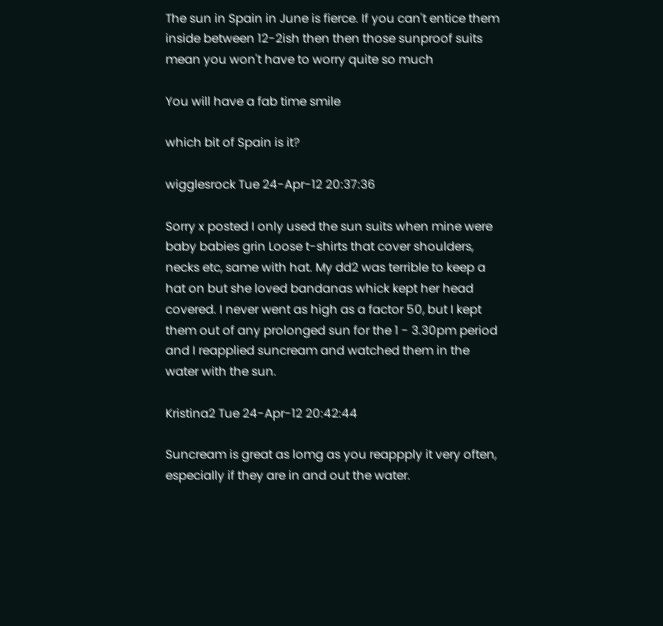The sun in Spain in June is fierce. If you can't entice them inside between 12-2ish then then those sunproof suits mean you won't have to worry quite so much

You will have a fab time smile

which bit of Spain is it?

wigglesrock Tue 24-Apr-12 20:37:36

Sorry x posted I only used the sun suits when mine were baby babies grin Loose t-shirts that cover shoulders, necks etc, same with hat. My dd2 was terrible to keep a hat on but she loved bandanas whick kept her head covered. I never went as high as a factor 50, but I kept them out of any prolonged sun for the 1 - 3.30pm period and I reapplied suncream and watched them in the water with the sun.

Kristina2 Tue 24-Apr-12 20:42:44

Suncream is great as lomg as you reappply it very often, especially if they are in and out the water.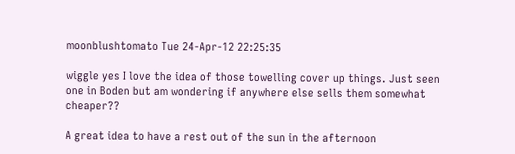moonblushtomato Tue 24-Apr-12 22:25:35

wiggle yes I love the idea of those towelling cover up things. Just seen one in Boden but am wondering if anywhere else sells them somewhat cheaper??

A great idea to have a rest out of the sun in the afternoon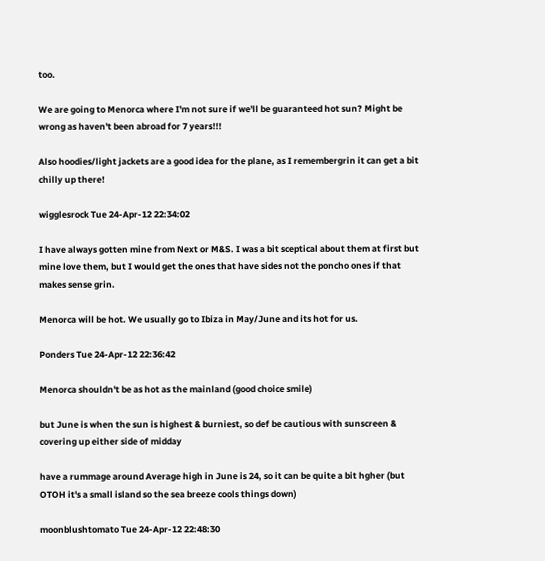too.

We are going to Menorca where I'm not sure if we'll be guaranteed hot sun? Might be wrong as haven't been abroad for 7 years!!!

Also hoodies/light jackets are a good idea for the plane, as I remembergrin it can get a bit chilly up there!

wigglesrock Tue 24-Apr-12 22:34:02

I have always gotten mine from Next or M&S. I was a bit sceptical about them at first but mine love them, but I would get the ones that have sides not the poncho ones if that makes sense grin.

Menorca will be hot. We usually go to Ibiza in May/June and its hot for us.

Ponders Tue 24-Apr-12 22:36:42

Menorca shouldn't be as hot as the mainland (good choice smile)

but June is when the sun is highest & burniest, so def be cautious with sunscreen & covering up either side of midday

have a rummage around Average high in June is 24, so it can be quite a bit hgher (but OTOH it's a small island so the sea breeze cools things down)

moonblushtomato Tue 24-Apr-12 22:48:30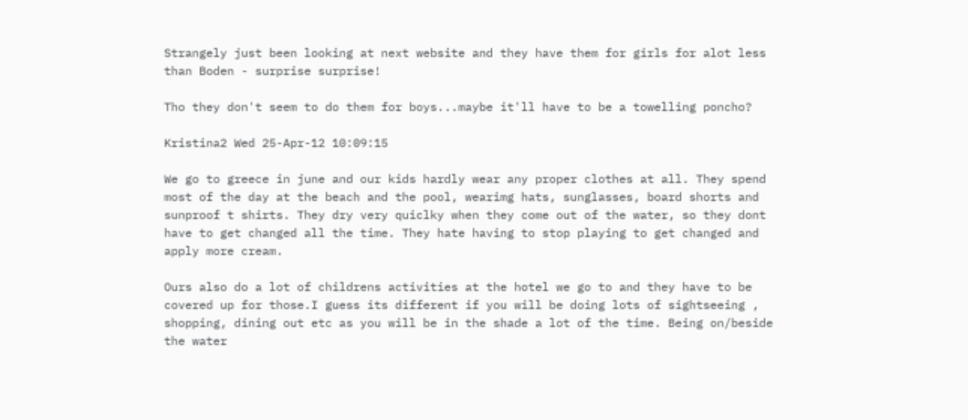Strangely just been looking at next website and they have them for girls for alot less than Boden - surprise surprise!

Tho they don't seem to do them for boys...maybe it'll have to be a towelling poncho?

Kristina2 Wed 25-Apr-12 10:09:15

We go to greece in june and our kids hardly wear any proper clothes at all. They spend most of the day at the beach and the pool, wearimg hats, sunglasses, board shorts and sunproof t shirts. They dry very quiclky when they come out of the water, so they dont have to get changed all the time. They hate having to stop playing to get changed and apply more cream.

Ours also do a lot of childrens activities at the hotel we go to and they have to be covered up for those.I guess its different if you will be doing lots of sightseeing , shopping, dining out etc as you will be in the shade a lot of the time. Being on/beside the water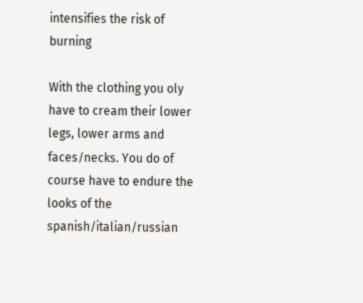intensifies the risk of burning

With the clothing you oly have to cream their lower legs, lower arms and faces/necks. You do of course have to endure the looks of the spanish/italian/russian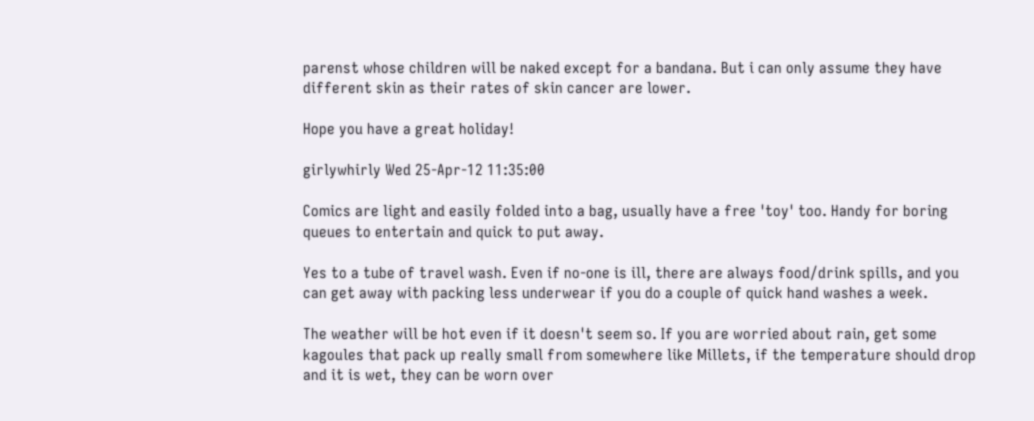parenst whose children will be naked except for a bandana. But i can only assume they have different skin as their rates of skin cancer are lower.

Hope you have a great holiday!

girlywhirly Wed 25-Apr-12 11:35:00

Comics are light and easily folded into a bag, usually have a free 'toy' too. Handy for boring queues to entertain and quick to put away.

Yes to a tube of travel wash. Even if no-one is ill, there are always food/drink spills, and you can get away with packing less underwear if you do a couple of quick hand washes a week.

The weather will be hot even if it doesn't seem so. If you are worried about rain, get some kagoules that pack up really small from somewhere like Millets, if the temperature should drop and it is wet, they can be worn over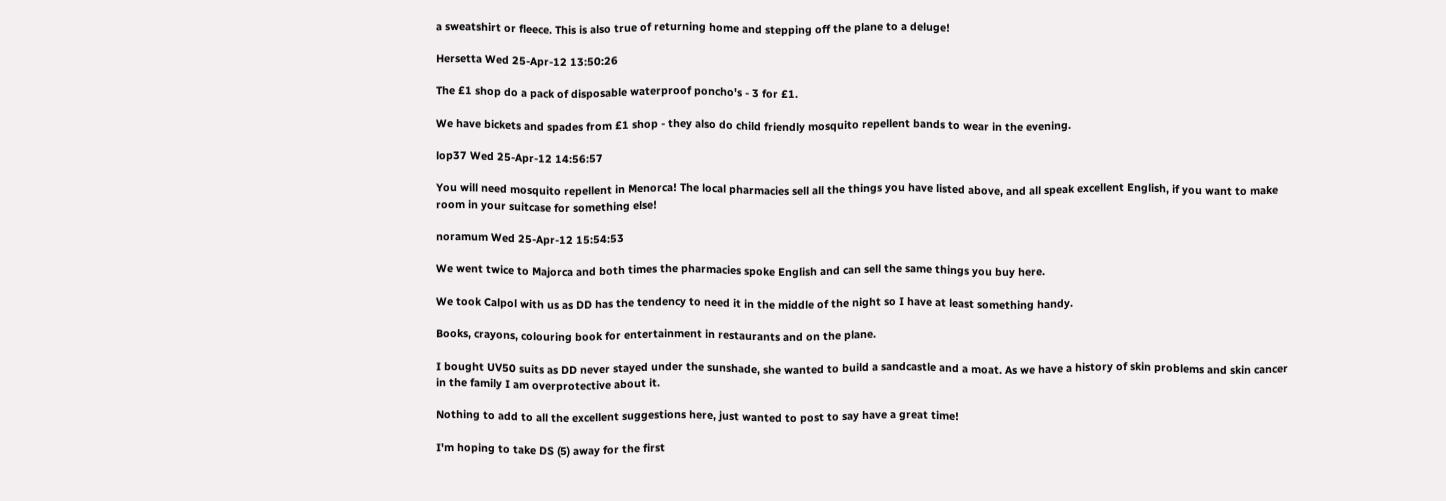a sweatshirt or fleece. This is also true of returning home and stepping off the plane to a deluge!

Hersetta Wed 25-Apr-12 13:50:26

The £1 shop do a pack of disposable waterproof poncho's - 3 for £1.

We have bickets and spades from £1 shop - they also do child friendly mosquito repellent bands to wear in the evening.

lop37 Wed 25-Apr-12 14:56:57

You will need mosquito repellent in Menorca! The local pharmacies sell all the things you have listed above, and all speak excellent English, if you want to make room in your suitcase for something else!

noramum Wed 25-Apr-12 15:54:53

We went twice to Majorca and both times the pharmacies spoke English and can sell the same things you buy here.

We took Calpol with us as DD has the tendency to need it in the middle of the night so I have at least something handy.

Books, crayons, colouring book for entertainment in restaurants and on the plane.

I bought UV50 suits as DD never stayed under the sunshade, she wanted to build a sandcastle and a moat. As we have a history of skin problems and skin cancer in the family I am overprotective about it.

Nothing to add to all the excellent suggestions here, just wanted to post to say have a great time!

I'm hoping to take DS (5) away for the first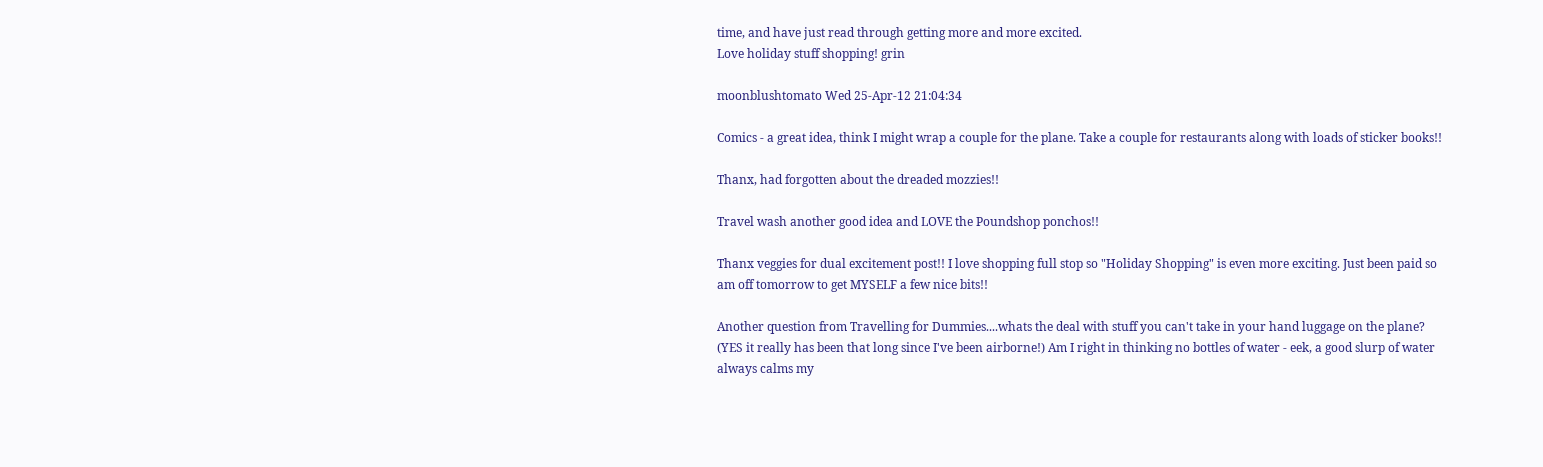time, and have just read through getting more and more excited.
Love holiday stuff shopping! grin

moonblushtomato Wed 25-Apr-12 21:04:34

Comics - a great idea, think I might wrap a couple for the plane. Take a couple for restaurants along with loads of sticker books!!

Thanx, had forgotten about the dreaded mozzies!!

Travel wash another good idea and LOVE the Poundshop ponchos!!

Thanx veggies for dual excitement post!! I love shopping full stop so "Holiday Shopping" is even more exciting. Just been paid so am off tomorrow to get MYSELF a few nice bits!!

Another question from Travelling for Dummies....whats the deal with stuff you can't take in your hand luggage on the plane? (YES it really has been that long since I've been airborne!) Am I right in thinking no bottles of water - eek, a good slurp of water always calms my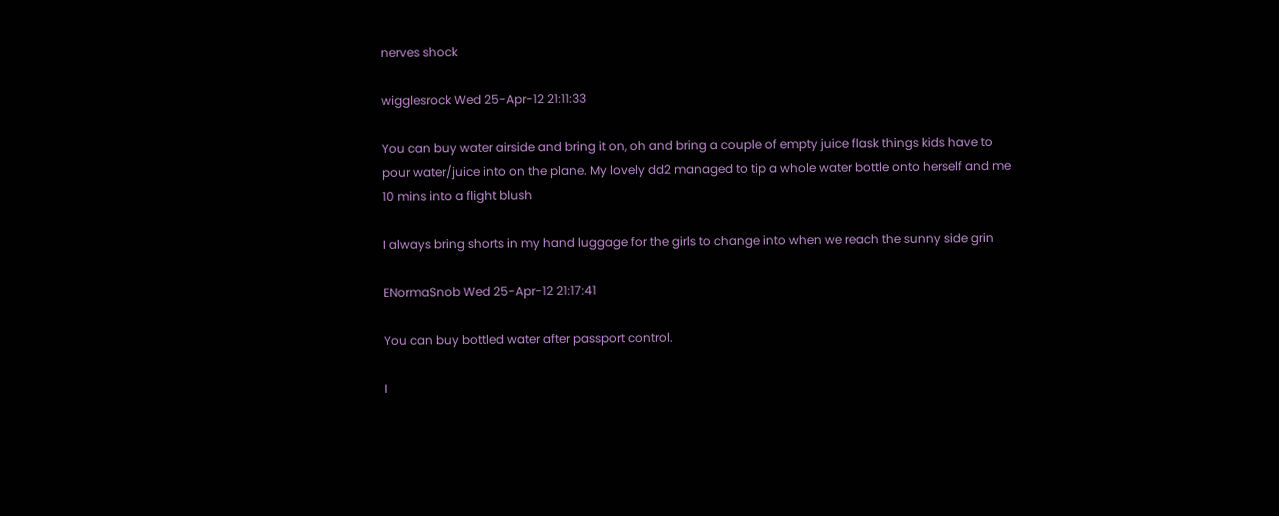nerves shock

wigglesrock Wed 25-Apr-12 21:11:33

You can buy water airside and bring it on, oh and bring a couple of empty juice flask things kids have to pour water/juice into on the plane. My lovely dd2 managed to tip a whole water bottle onto herself and me 10 mins into a flight blush

I always bring shorts in my hand luggage for the girls to change into when we reach the sunny side grin

ENormaSnob Wed 25-Apr-12 21:17:41

You can buy bottled water after passport control.

I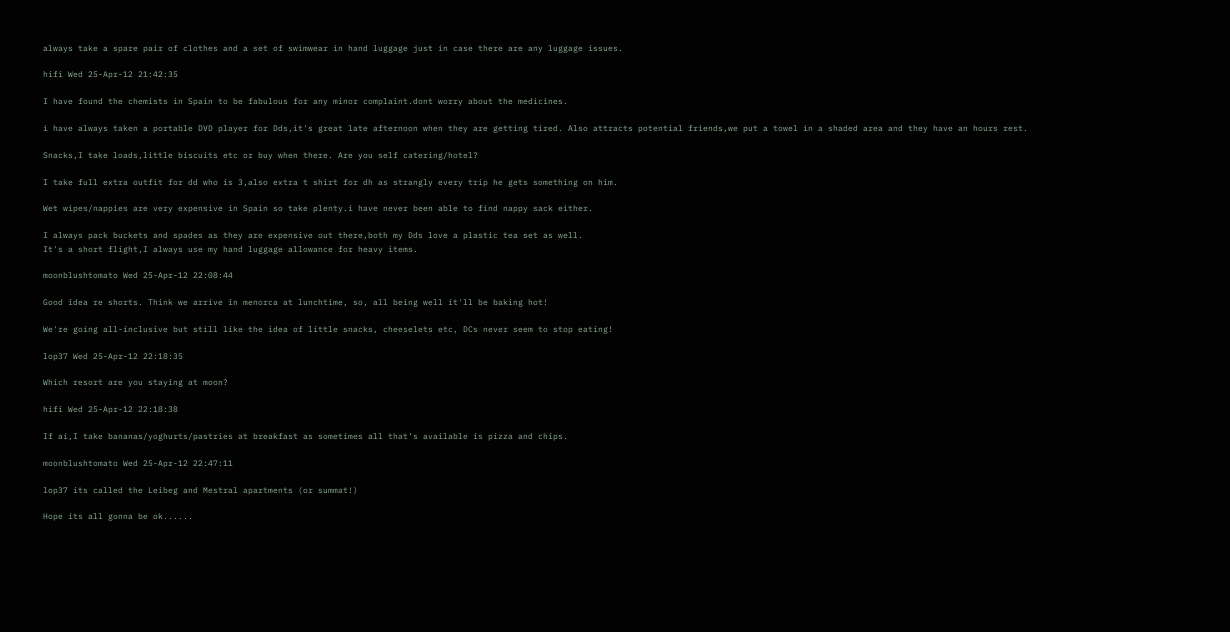always take a spare pair of clothes and a set of swimwear in hand luggage just in case there are any luggage issues.

hifi Wed 25-Apr-12 21:42:35

I have found the chemists in Spain to be fabulous for any minor complaint.dont worry about the medicines.

i have always taken a portable DVD player for Dds,it's great late afternoon when they are getting tired. Also attracts potential friends,we put a towel in a shaded area and they have an hours rest.

Snacks,I take loads,little biscuits etc or buy when there. Are you self catering/hotel?

I take full extra outfit for dd who is 3,also extra t shirt for dh as strangly every trip he gets something on him.

Wet wipes/nappies are very expensive in Spain so take plenty.i have never been able to find nappy sack either.

I always pack buckets and spades as they are expensive out there,both my Dds love a plastic tea set as well.
It's a short flight,I always use my hand luggage allowance for heavy items.

moonblushtomato Wed 25-Apr-12 22:08:44

Good idea re shorts. Think we arrive in menorca at lunchtime, so, all being well it'll be baking hot!

We're going all-inclusive but still like the idea of little snacks, cheeselets etc, DCs never seem to stop eating!

lop37 Wed 25-Apr-12 22:18:35

Which resort are you staying at moon?

hifi Wed 25-Apr-12 22:18:38

If ai,I take bananas/yoghurts/pastries at breakfast as sometimes all that's available is pizza and chips.

moonblushtomato Wed 25-Apr-12 22:47:11

lop37 its called the Leibeg and Mestral apartments (or summat!)

Hope its all gonna be ok......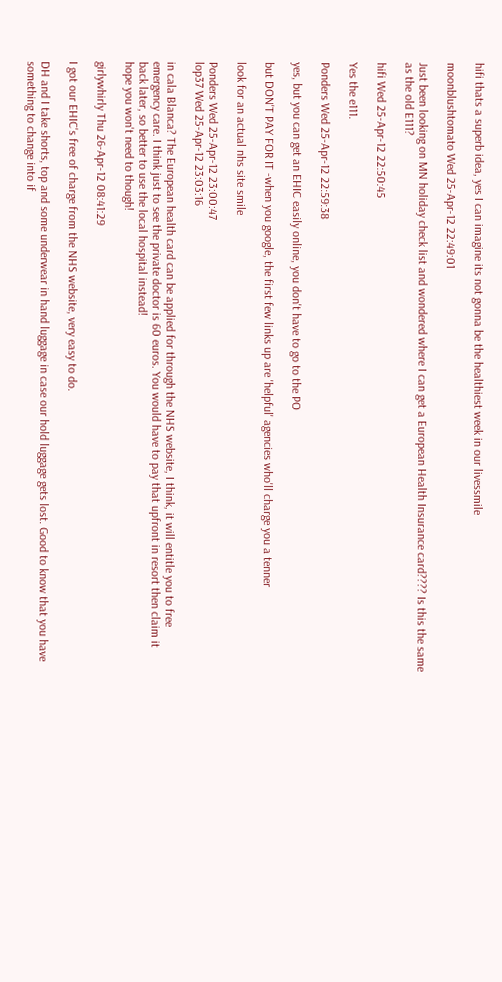hifi thats a superb idea, yes I can imagine its not gonna be the healthiest week in our livessmile

moonblushtomato Wed 25-Apr-12 22:49:01

Just been looking on MN holiday check list and wondered where I can get a European Health Insurance card???? Is this the same as the old E111?

hifi Wed 25-Apr-12 22:50:45

Yes the e111.

Ponders Wed 25-Apr-12 22:59:38

yes, but you can get an EHIC easily online, you don't have to go to the PO

but DON'T PAY FOR IT -when you google, the first few links up are 'helpful' agencies who'll charge you a tenner

look for an actual nhs site smile

Ponders Wed 25-Apr-12 23:00:47
lop37 Wed 25-Apr-12 23:03:16

in cala Blanca? The European health card can be applied for through the NHS website, I think, it will entitle you to free emergency care. I think just to see the private doctor is 60 euros. You would have to pay that upfront in resort then claim it back later, so better to use the local hospital instead!
hope you won't need to though!

girlywhirly Thu 26-Apr-12 08:41:29

I got our EHIC's free of charge from the NHS website, very easy to do.

DH and I take shorts, top and some underwear in hand luggage in case our hold luggage gets lost. Good to know that you have something to change into if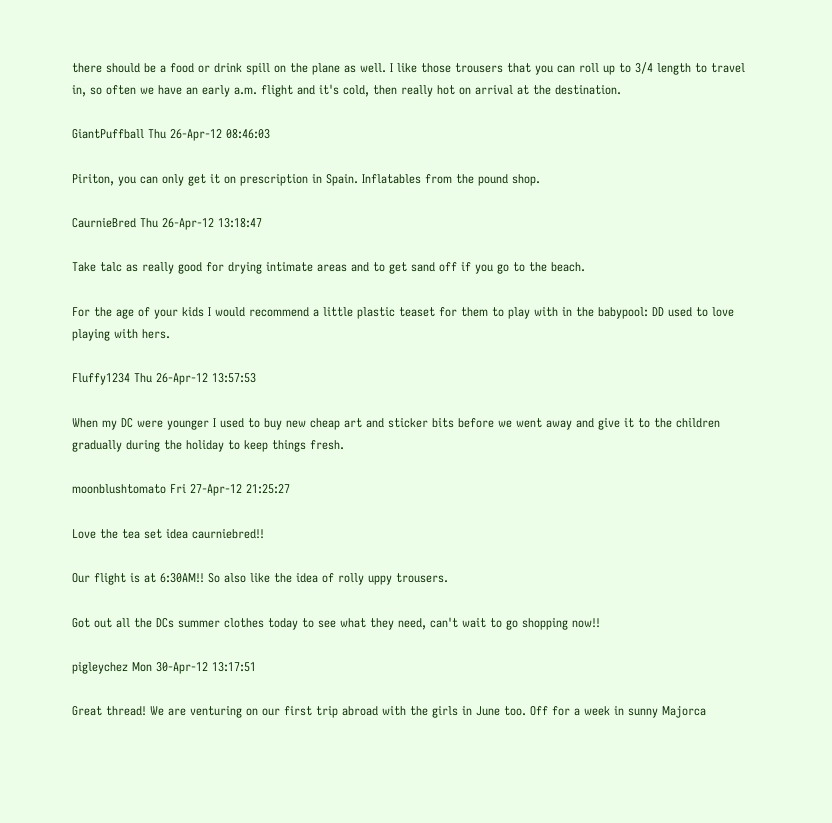there should be a food or drink spill on the plane as well. I like those trousers that you can roll up to 3/4 length to travel in, so often we have an early a.m. flight and it's cold, then really hot on arrival at the destination.

GiantPuffball Thu 26-Apr-12 08:46:03

Piriton, you can only get it on prescription in Spain. Inflatables from the pound shop.

CaurnieBred Thu 26-Apr-12 13:18:47

Take talc as really good for drying intimate areas and to get sand off if you go to the beach.

For the age of your kids I would recommend a little plastic teaset for them to play with in the babypool: DD used to love playing with hers.

Fluffy1234 Thu 26-Apr-12 13:57:53

When my DC were younger I used to buy new cheap art and sticker bits before we went away and give it to the children gradually during the holiday to keep things fresh.

moonblushtomato Fri 27-Apr-12 21:25:27

Love the tea set idea caurniebred!!

Our flight is at 6:30AM!! So also like the idea of rolly uppy trousers.

Got out all the DCs summer clothes today to see what they need, can't wait to go shopping now!!

pigleychez Mon 30-Apr-12 13:17:51

Great thread! We are venturing on our first trip abroad with the girls in June too. Off for a week in sunny Majorca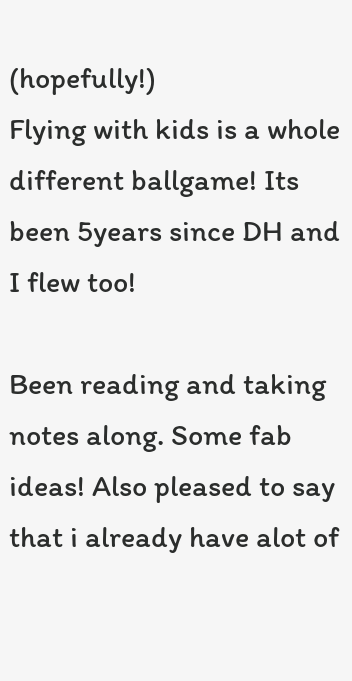(hopefully!)
Flying with kids is a whole different ballgame! Its been 5years since DH and I flew too!

Been reading and taking notes along. Some fab ideas! Also pleased to say that i already have alot of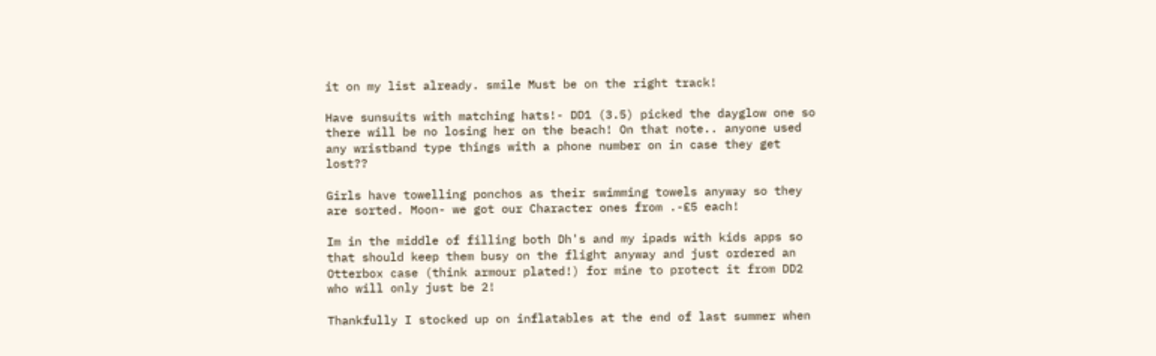it on my list already. smile Must be on the right track!

Have sunsuits with matching hats!- DD1 (3.5) picked the dayglow one so there will be no losing her on the beach! On that note.. anyone used any wristband type things with a phone number on in case they get lost??

Girls have towelling ponchos as their swimming towels anyway so they are sorted. Moon- we got our Character ones from .-£5 each!

Im in the middle of filling both Dh's and my ipads with kids apps so that should keep them busy on the flight anyway and just ordered an Otterbox case (think armour plated!) for mine to protect it from DD2 who will only just be 2!

Thankfully I stocked up on inflatables at the end of last summer when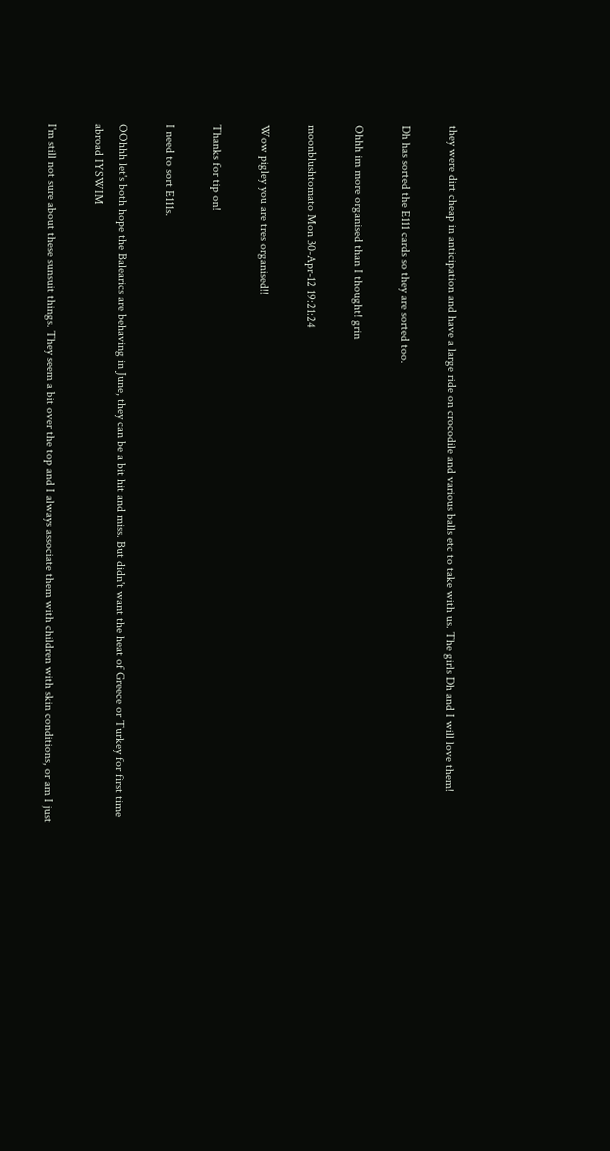they were dirt cheap in anticipation and have a large ride on crocodile and various balls etc to take with us. The girls Dh and I will love them!

Dh has sorted the E111 cards so they are sorted too.

Ohhh im more organised than I thought! grin

moonblushtomato Mon 30-Apr-12 19:21:24

Wow pigley you are tres organised!!

Thanks for tip on!

I need to sort E111s.

OOhhh let's both hope the Balearics are behaving in June, they can be a bit hit and miss. But didn't want the heat of Greece or Turkey for first time abroad IYSWIM

I'm still not sure about these sunsuit things. They seem a bit over the top and I always associate them with children with skin conditions, or am I just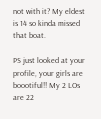not with it? My eldest is 14 so kinda missed that boat.

PS just looked at your profile, your girls are boootiful!! My 2 LOs are 22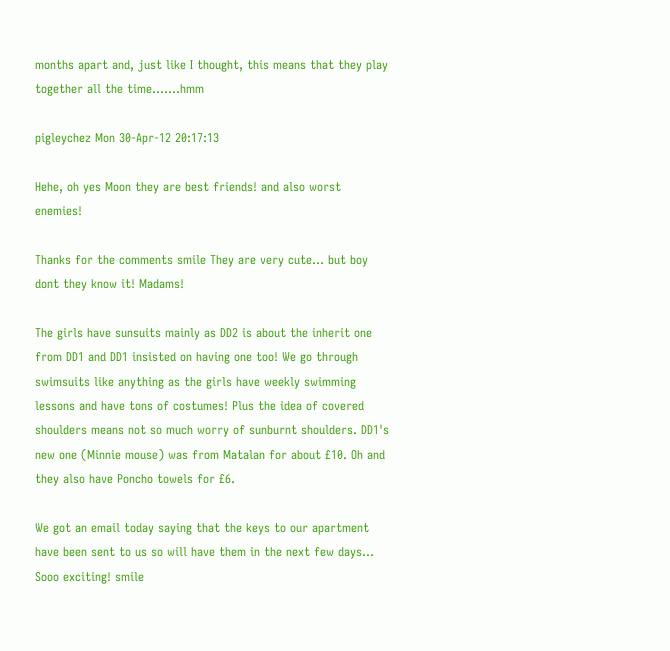months apart and, just like I thought, this means that they play together all the time.......hmm

pigleychez Mon 30-Apr-12 20:17:13

Hehe, oh yes Moon they are best friends! and also worst enemies!

Thanks for the comments smile They are very cute... but boy dont they know it! Madams!

The girls have sunsuits mainly as DD2 is about the inherit one from DD1 and DD1 insisted on having one too! We go through swimsuits like anything as the girls have weekly swimming lessons and have tons of costumes! Plus the idea of covered shoulders means not so much worry of sunburnt shoulders. DD1's new one (Minnie mouse) was from Matalan for about £10. Oh and they also have Poncho towels for £6.

We got an email today saying that the keys to our apartment have been sent to us so will have them in the next few days... Sooo exciting! smile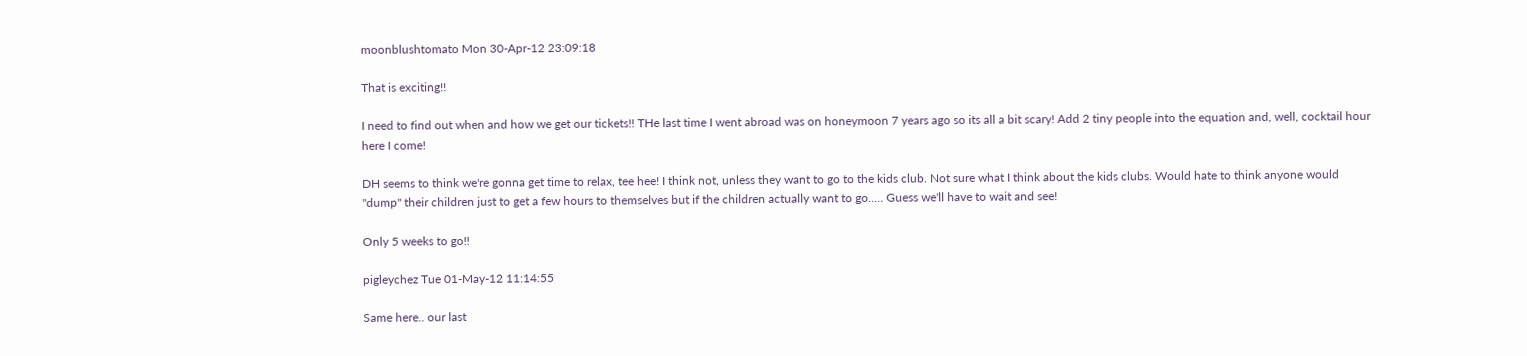moonblushtomato Mon 30-Apr-12 23:09:18

That is exciting!!

I need to find out when and how we get our tickets!! THe last time I went abroad was on honeymoon 7 years ago so its all a bit scary! Add 2 tiny people into the equation and, well, cocktail hour here I come!

DH seems to think we're gonna get time to relax, tee hee! I think not, unless they want to go to the kids club. Not sure what I think about the kids clubs. Would hate to think anyone would "dump" their children just to get a few hours to themselves but if the children actually want to go..... Guess we'll have to wait and see!

Only 5 weeks to go!!

pigleychez Tue 01-May-12 11:14:55

Same here.. our last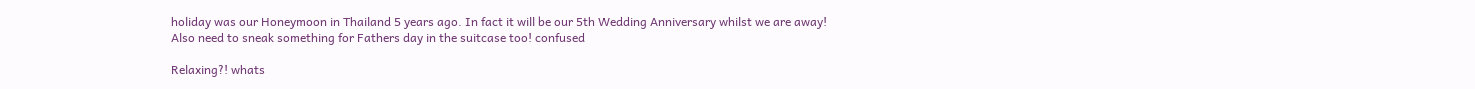holiday was our Honeymoon in Thailand 5 years ago. In fact it will be our 5th Wedding Anniversary whilst we are away!
Also need to sneak something for Fathers day in the suitcase too! confused

Relaxing?! whats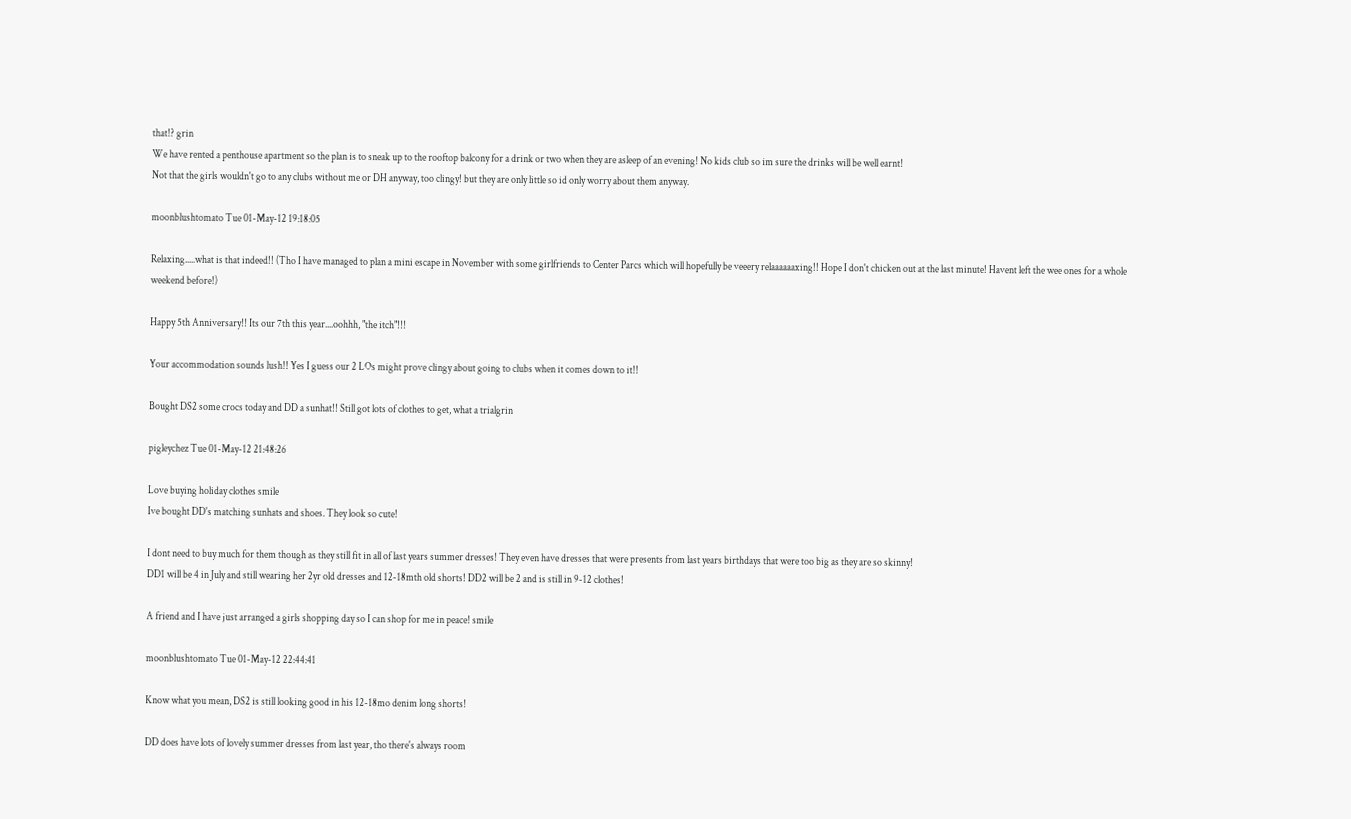that!? grin
We have rented a penthouse apartment so the plan is to sneak up to the rooftop balcony for a drink or two when they are asleep of an evening! No kids club so im sure the drinks will be well earnt!
Not that the girls wouldn't go to any clubs without me or DH anyway, too clingy! but they are only little so id only worry about them anyway.

moonblushtomato Tue 01-May-12 19:18:05

Relaxing.....what is that indeed!! (Tho I have managed to plan a mini escape in November with some girlfriends to Center Parcs which will hopefully be veeery relaaaaaaxing!! Hope I don't chicken out at the last minute! Havent left the wee ones for a whole weekend before!)

Happy 5th Anniversary!! Its our 7th this year....oohhh, "the itch"!!!

Your accommodation sounds lush!! Yes I guess our 2 LOs might prove clingy about going to clubs when it comes down to it!!

Bought DS2 some crocs today and DD a sunhat!! Still got lots of clothes to get, what a trialgrin

pigleychez Tue 01-May-12 21:48:26

Love buying holiday clothes smile
Ive bought DD's matching sunhats and shoes. They look so cute!

I dont need to buy much for them though as they still fit in all of last years summer dresses! They even have dresses that were presents from last years birthdays that were too big as they are so skinny!
DD1 will be 4 in July and still wearing her 2yr old dresses and 12-18mth old shorts! DD2 will be 2 and is still in 9-12 clothes!

A friend and I have just arranged a girls shopping day so I can shop for me in peace! smile

moonblushtomato Tue 01-May-12 22:44:41

Know what you mean, DS2 is still looking good in his 12-18mo denim long shorts!

DD does have lots of lovely summer dresses from last year, tho there's always room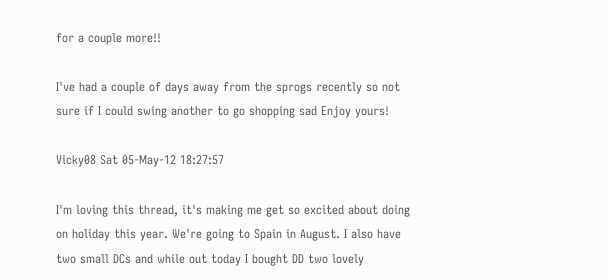for a couple more!!

I've had a couple of days away from the sprogs recently so not sure if I could swing another to go shopping sad Enjoy yours!

Vicky08 Sat 05-May-12 18:27:57

I'm loving this thread, it's making me get so excited about doing on holiday this year. We're going to Spain in August. I also have two small DCs and while out today I bought DD two lovely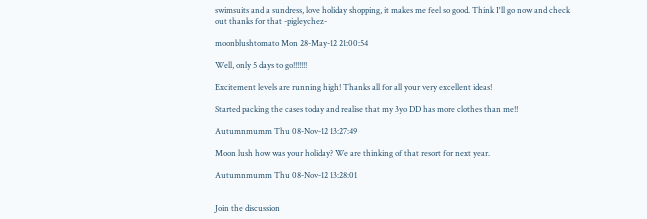swimsuits and a sundress, love holiday shopping, it makes me feel so good. Think I'll go now and check out thanks for that -pigleychez-

moonblushtomato Mon 28-May-12 21:00:54

Well, only 5 days to go!!!!!!!

Excitement levels are running high! Thanks all for all your very excellent ideas!

Started packing the cases today and realise that my 3yo DD has more clothes than me!!

Autumnmumm Thu 08-Nov-12 13:27:49

Moon lush how was your holiday? We are thinking of that resort for next year.

Autumnmumm Thu 08-Nov-12 13:28:01


Join the discussion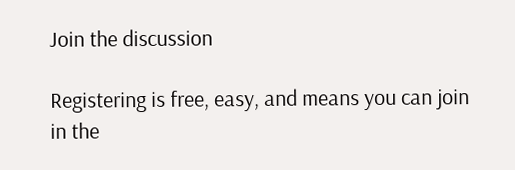Join the discussion

Registering is free, easy, and means you can join in the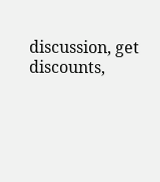discussion, get discounts,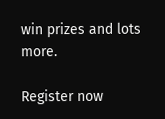win prizes and lots more.

Register now